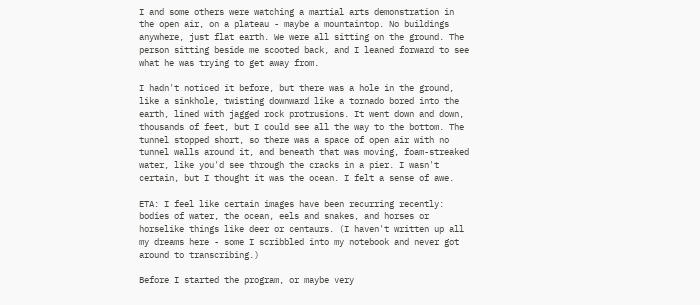I and some others were watching a martial arts demonstration in the open air, on a plateau - maybe a mountaintop. No buildings anywhere, just flat earth. We were all sitting on the ground. The person sitting beside me scooted back, and I leaned forward to see what he was trying to get away from.

I hadn't noticed it before, but there was a hole in the ground, like a sinkhole, twisting downward like a tornado bored into the earth, lined with jagged rock protrusions. It went down and down, thousands of feet, but I could see all the way to the bottom. The tunnel stopped short, so there was a space of open air with no tunnel walls around it, and beneath that was moving, foam-streaked water, like you'd see through the cracks in a pier. I wasn't certain, but I thought it was the ocean. I felt a sense of awe.

ETA: I feel like certain images have been recurring recently: bodies of water, the ocean, eels and snakes, and horses or horselike things like deer or centaurs. (I haven't written up all my dreams here - some I scribbled into my notebook and never got around to transcribing.)

Before I started the program, or maybe very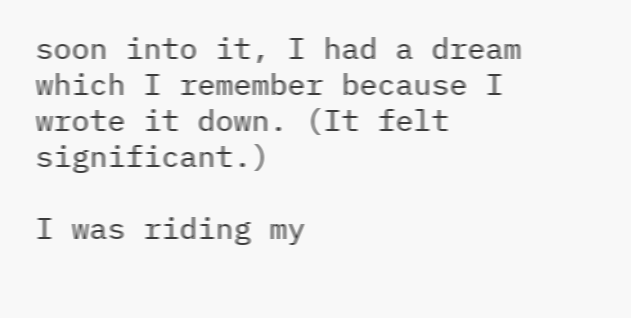soon into it, I had a dream which I remember because I wrote it down. (It felt significant.)

I was riding my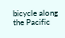bicycle along the Pacific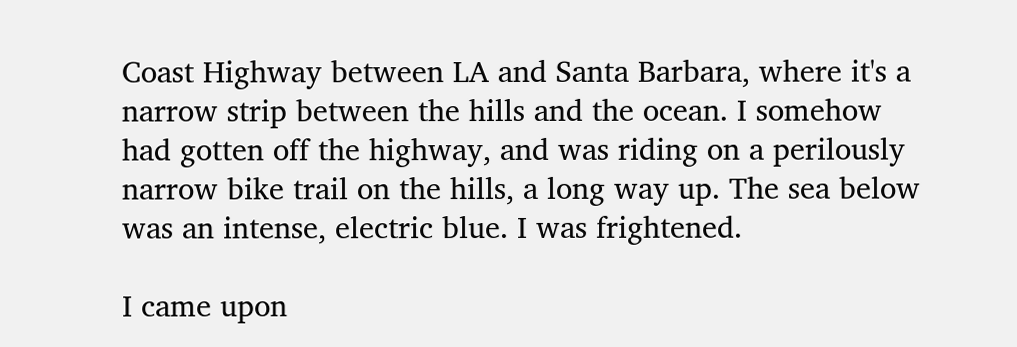Coast Highway between LA and Santa Barbara, where it's a narrow strip between the hills and the ocean. I somehow had gotten off the highway, and was riding on a perilously narrow bike trail on the hills, a long way up. The sea below was an intense, electric blue. I was frightened.

I came upon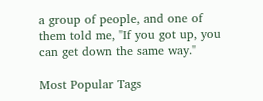a group of people, and one of them told me, "If you got up, you can get down the same way."

Most Popular Tags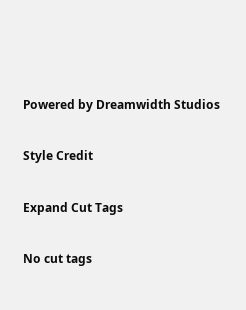Powered by Dreamwidth Studios

Style Credit

Expand Cut Tags

No cut tags